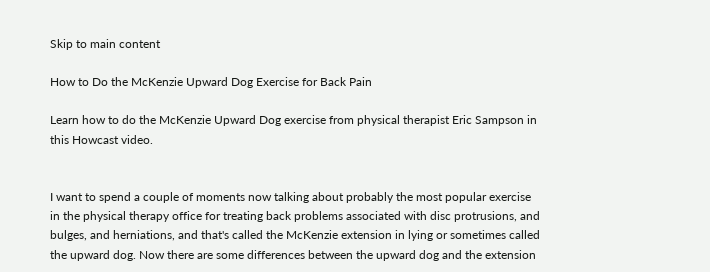Skip to main content

How to Do the McKenzie Upward Dog Exercise for Back Pain

Learn how to do the McKenzie Upward Dog exercise from physical therapist Eric Sampson in this Howcast video.


I want to spend a couple of moments now talking about probably the most popular exercise in the physical therapy office for treating back problems associated with disc protrusions, and bulges, and herniations, and that's called the McKenzie extension in lying or sometimes called the upward dog. Now there are some differences between the upward dog and the extension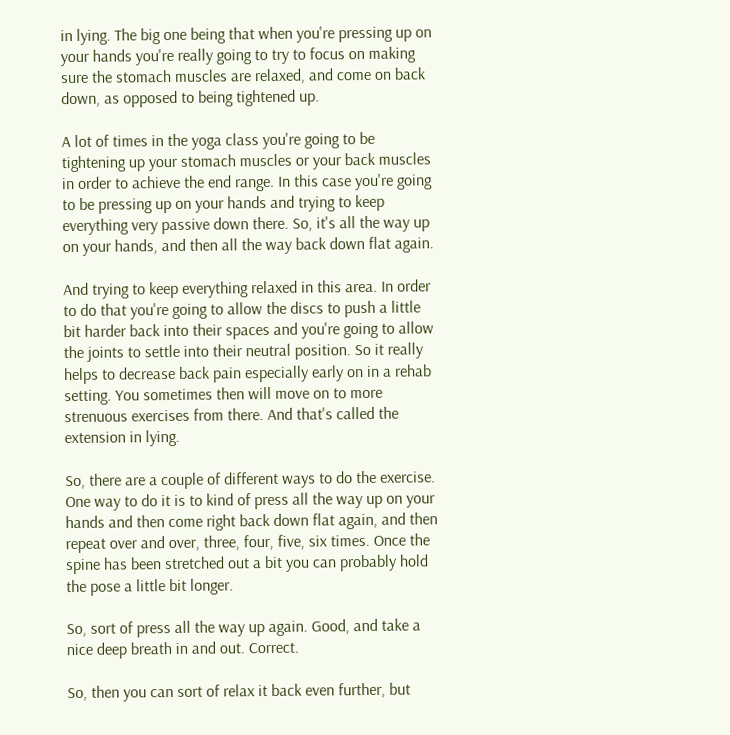in lying. The big one being that when you're pressing up on your hands you're really going to try to focus on making sure the stomach muscles are relaxed, and come on back down, as opposed to being tightened up.

A lot of times in the yoga class you're going to be tightening up your stomach muscles or your back muscles in order to achieve the end range. In this case you're going to be pressing up on your hands and trying to keep everything very passive down there. So, it's all the way up on your hands, and then all the way back down flat again.

And trying to keep everything relaxed in this area. In order to do that you're going to allow the discs to push a little bit harder back into their spaces and you're going to allow the joints to settle into their neutral position. So it really helps to decrease back pain especially early on in a rehab setting. You sometimes then will move on to more strenuous exercises from there. And that's called the extension in lying.

So, there are a couple of different ways to do the exercise. One way to do it is to kind of press all the way up on your hands and then come right back down flat again, and then repeat over and over, three, four, five, six times. Once the spine has been stretched out a bit you can probably hold the pose a little bit longer.

So, sort of press all the way up again. Good, and take a nice deep breath in and out. Correct.

So, then you can sort of relax it back even further, but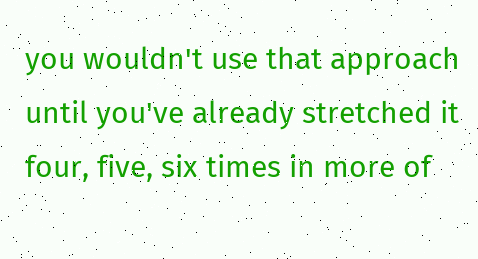you wouldn't use that approach until you've already stretched it four, five, six times in more of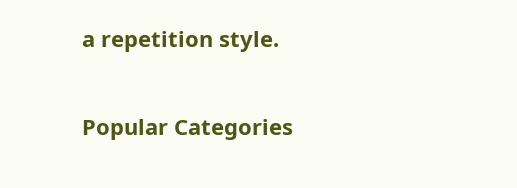a repetition style.

Popular Categories